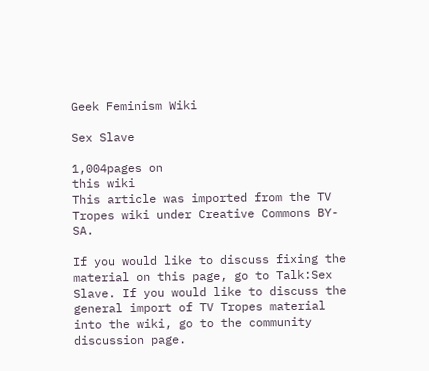Geek Feminism Wiki

Sex Slave

1,004pages on
this wiki
This article was imported from the TV Tropes wiki under Creative Commons BY-SA.

If you would like to discuss fixing the material on this page, go to Talk:Sex Slave. If you would like to discuss the general import of TV Tropes material into the wiki, go to the community discussion page.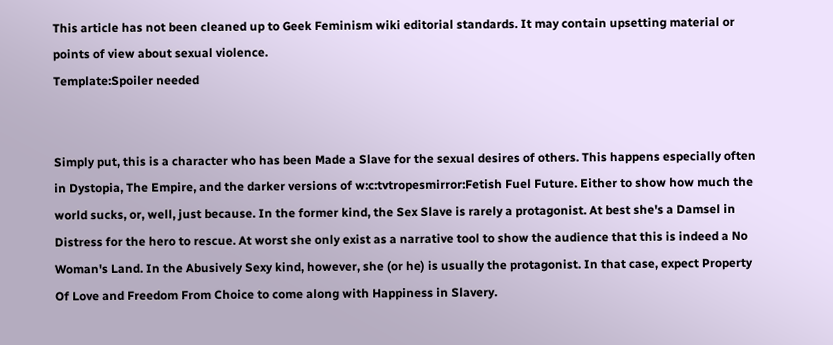This article has not been cleaned up to Geek Feminism wiki editorial standards. It may contain upsetting material or points of view about sexual violence.
Template:Spoiler needed


Simply put, this is a character who has been Made a Slave for the sexual desires of others. This happens especially often in Dystopia, The Empire, and the darker versions of w:c:tvtropesmirror:Fetish Fuel Future. Either to show how much the world sucks, or, well, just because. In the former kind, the Sex Slave is rarely a protagonist. At best she's a Damsel in Distress for the hero to rescue. At worst she only exist as a narrative tool to show the audience that this is indeed a No Woman's Land. In the Abusively Sexy kind, however, she (or he) is usually the protagonist. In that case, expect Property Of Love and Freedom From Choice to come along with Happiness in Slavery.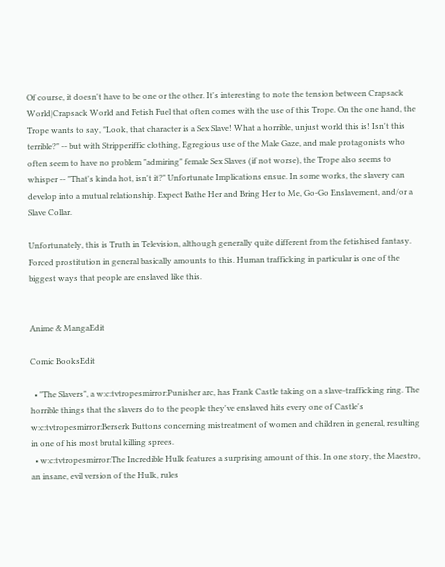Of course, it doesn't have to be one or the other. It's interesting to note the tension between Crapsack World|Crapsack World and Fetish Fuel that often comes with the use of this Trope. On the one hand, the Trope wants to say, "Look, that character is a Sex Slave! What a horrible, unjust world this is! Isn't this terrible?" -- but with Stripperiffic clothing, Egregious use of the Male Gaze, and male protagonists who often seem to have no problem "admiring" female Sex Slaves (if not worse), the Trope also seems to whisper -- "That's kinda hot, isn't it?" Unfortunate Implications ensue. In some works, the slavery can develop into a mutual relationship. Expect Bathe Her and Bring Her to Me, Go-Go Enslavement, and/or a Slave Collar.

Unfortunately, this is Truth in Television, although generally quite different from the fetishised fantasy. Forced prostitution in general basically amounts to this. Human trafficking in particular is one of the biggest ways that people are enslaved like this.


Anime & MangaEdit

Comic BooksEdit

  • "The Slavers", a w:c:tvtropesmirror:Punisher arc, has Frank Castle taking on a slave-trafficking ring. The horrible things that the slavers do to the people they've enslaved hits every one of Castle's w:c:tvtropesmirror:Berserk Buttons concerning mistreatment of women and children in general, resulting in one of his most brutal killing sprees.
  • w:c:tvtropesmirror:The Incredible Hulk features a surprising amount of this. In one story, the Maestro, an insane, evil version of the Hulk, rules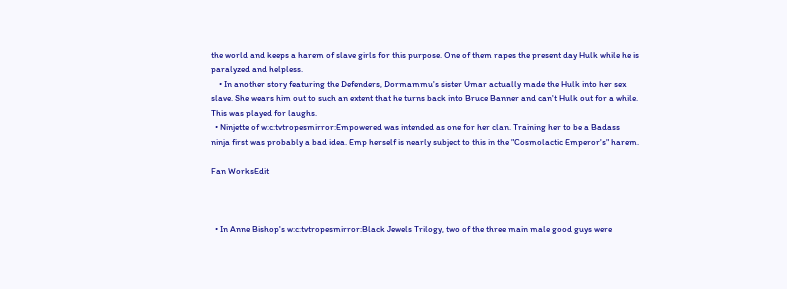the world and keeps a harem of slave girls for this purpose. One of them rapes the present day Hulk while he is paralyzed and helpless.
    • In another story featuring the Defenders, Dormammu's sister Umar actually made the Hulk into her sex slave. She wears him out to such an extent that he turns back into Bruce Banner and can't Hulk out for a while. This was played for laughs.
  • Ninjette of w:c:tvtropesmirror:Empowered was intended as one for her clan. Training her to be a Badass ninja first was probably a bad idea. Emp herself is nearly subject to this in the "Cosmolactic Emperor's" harem.

Fan WorksEdit



  • In Anne Bishop's w:c:tvtropesmirror:Black Jewels Trilogy, two of the three main male good guys were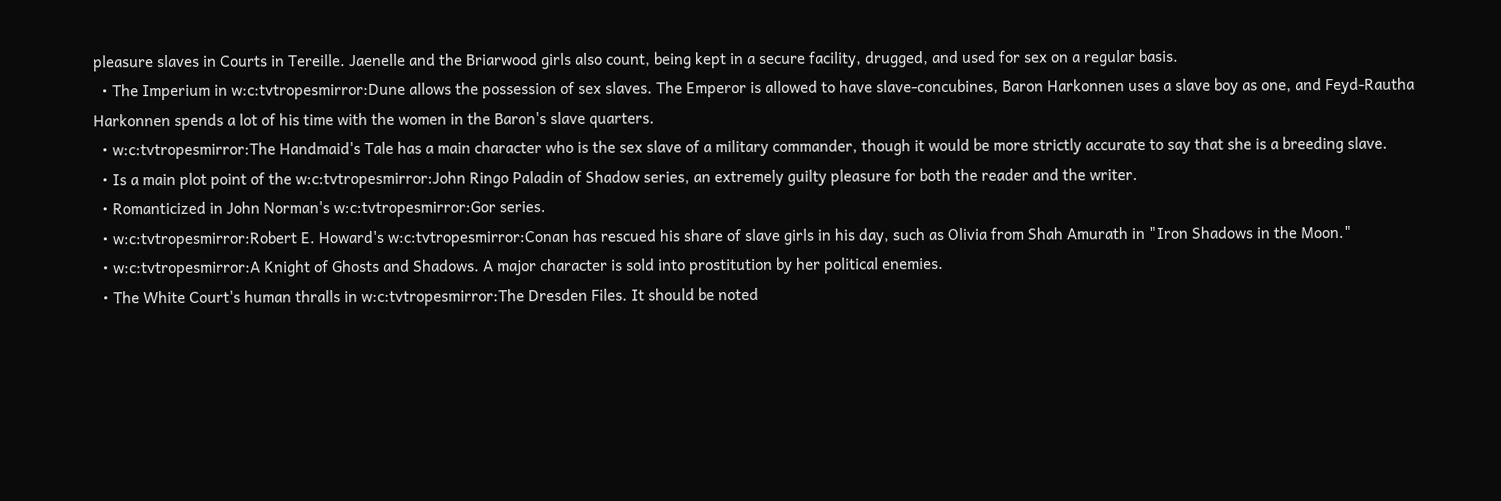pleasure slaves in Courts in Tereille. Jaenelle and the Briarwood girls also count, being kept in a secure facility, drugged, and used for sex on a regular basis.
  • The Imperium in w:c:tvtropesmirror:Dune allows the possession of sex slaves. The Emperor is allowed to have slave-concubines, Baron Harkonnen uses a slave boy as one, and Feyd-Rautha Harkonnen spends a lot of his time with the women in the Baron's slave quarters.
  • w:c:tvtropesmirror:The Handmaid's Tale has a main character who is the sex slave of a military commander, though it would be more strictly accurate to say that she is a breeding slave.
  • Is a main plot point of the w:c:tvtropesmirror:John Ringo Paladin of Shadow series, an extremely guilty pleasure for both the reader and the writer.
  • Romanticized in John Norman's w:c:tvtropesmirror:Gor series.
  • w:c:tvtropesmirror:Robert E. Howard's w:c:tvtropesmirror:Conan has rescued his share of slave girls in his day, such as Olivia from Shah Amurath in "Iron Shadows in the Moon."
  • w:c:tvtropesmirror:A Knight of Ghosts and Shadows. A major character is sold into prostitution by her political enemies.
  • The White Court's human thralls in w:c:tvtropesmirror:The Dresden Files. It should be noted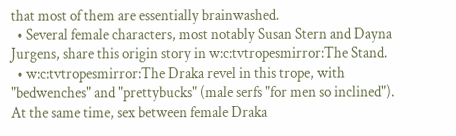that most of them are essentially brainwashed.
  • Several female characters, most notably Susan Stern and Dayna Jurgens, share this origin story in w:c:tvtropesmirror:The Stand.
  • w:c:tvtropesmirror:The Draka revel in this trope, with "bedwenches" and "prettybucks" (male serfs "for men so inclined"). At the same time, sex between female Draka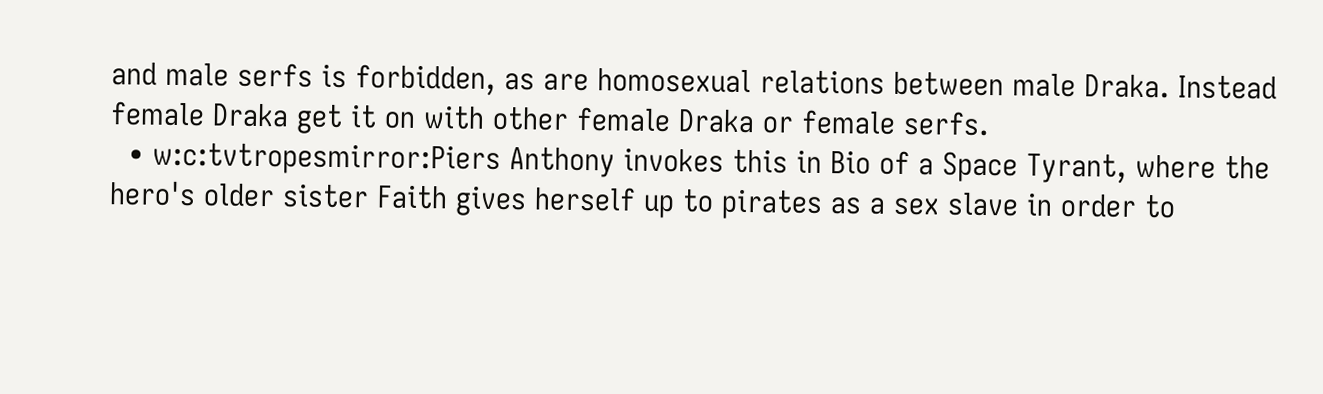and male serfs is forbidden, as are homosexual relations between male Draka. Instead female Draka get it on with other female Draka or female serfs.
  • w:c:tvtropesmirror:Piers Anthony invokes this in Bio of a Space Tyrant, where the hero's older sister Faith gives herself up to pirates as a sex slave in order to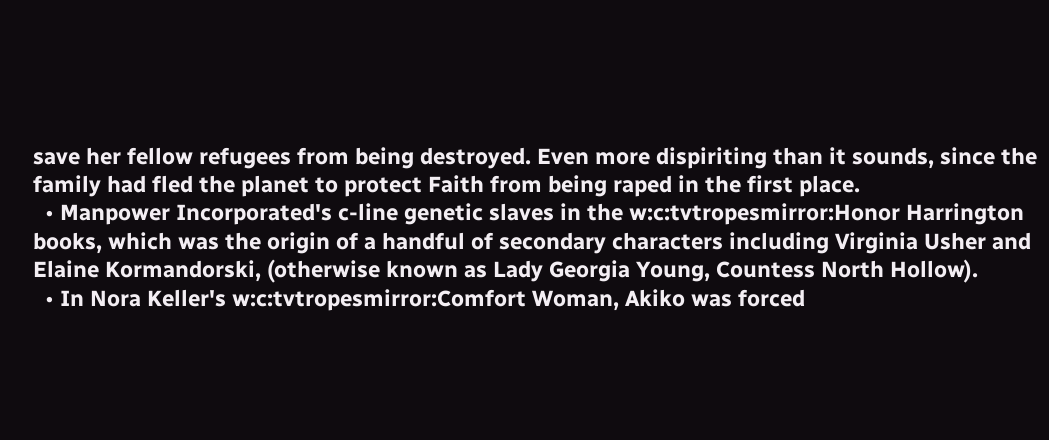save her fellow refugees from being destroyed. Even more dispiriting than it sounds, since the family had fled the planet to protect Faith from being raped in the first place.
  • Manpower Incorporated's c-line genetic slaves in the w:c:tvtropesmirror:Honor Harrington books, which was the origin of a handful of secondary characters including Virginia Usher and Elaine Kormandorski, (otherwise known as Lady Georgia Young, Countess North Hollow).
  • In Nora Keller's w:c:tvtropesmirror:Comfort Woman, Akiko was forced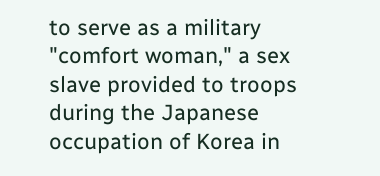to serve as a military "comfort woman," a sex slave provided to troops during the Japanese occupation of Korea in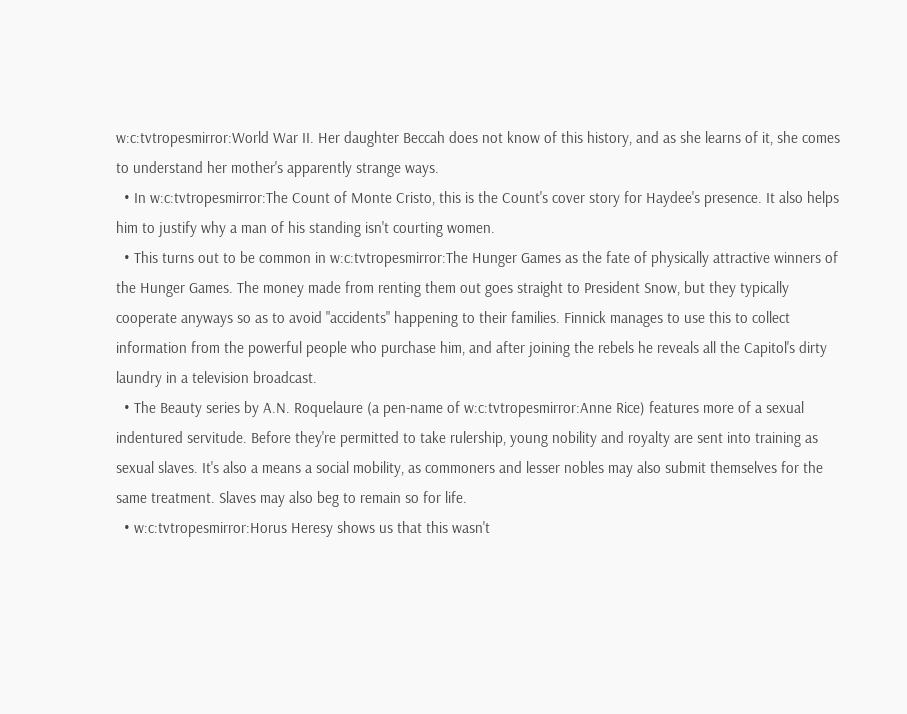w:c:tvtropesmirror:World War II. Her daughter Beccah does not know of this history, and as she learns of it, she comes to understand her mother's apparently strange ways.
  • In w:c:tvtropesmirror:The Count of Monte Cristo, this is the Count's cover story for Haydee's presence. It also helps him to justify why a man of his standing isn't courting women.
  • This turns out to be common in w:c:tvtropesmirror:The Hunger Games as the fate of physically attractive winners of the Hunger Games. The money made from renting them out goes straight to President Snow, but they typically cooperate anyways so as to avoid "accidents" happening to their families. Finnick manages to use this to collect information from the powerful people who purchase him, and after joining the rebels he reveals all the Capitol's dirty laundry in a television broadcast.
  • The Beauty series by A.N. Roquelaure (a pen-name of w:c:tvtropesmirror:Anne Rice) features more of a sexual indentured servitude. Before they're permitted to take rulership, young nobility and royalty are sent into training as sexual slaves. It's also a means a social mobility, as commoners and lesser nobles may also submit themselves for the same treatment. Slaves may also beg to remain so for life.
  • w:c:tvtropesmirror:Horus Heresy shows us that this wasn't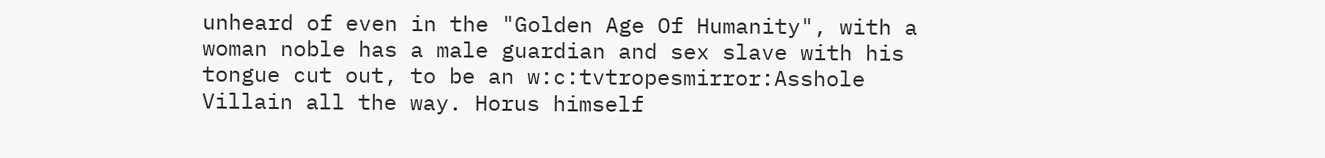unheard of even in the "Golden Age Of Humanity", with a woman noble has a male guardian and sex slave with his tongue cut out, to be an w:c:tvtropesmirror:Asshole Villain all the way. Horus himself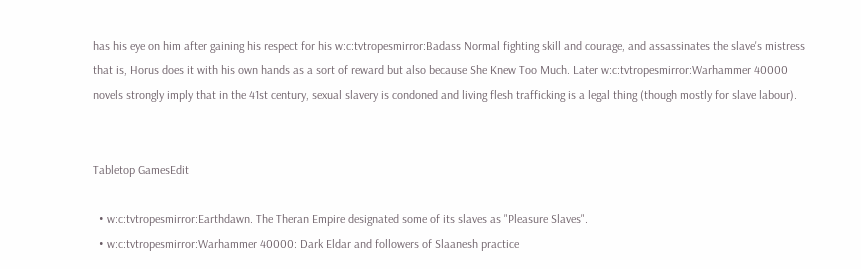has his eye on him after gaining his respect for his w:c:tvtropesmirror:Badass Normal fighting skill and courage, and assassinates the slave's mistress that is, Horus does it with his own hands as a sort of reward but also because She Knew Too Much. Later w:c:tvtropesmirror:Warhammer 40000 novels strongly imply that in the 41st century, sexual slavery is condoned and living flesh trafficking is a legal thing (though mostly for slave labour).


Tabletop GamesEdit

  • w:c:tvtropesmirror:Earthdawn. The Theran Empire designated some of its slaves as "Pleasure Slaves".
  • w:c:tvtropesmirror:Warhammer 40000: Dark Eldar and followers of Slaanesh practice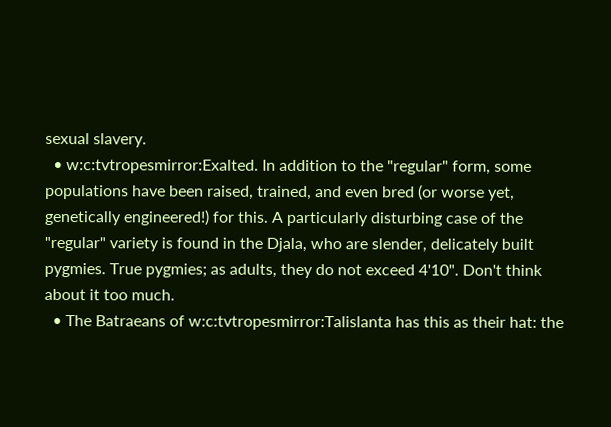sexual slavery.
  • w:c:tvtropesmirror:Exalted. In addition to the "regular" form, some populations have been raised, trained, and even bred (or worse yet, genetically engineered!) for this. A particularly disturbing case of the "regular" variety is found in the Djala, who are slender, delicately built pygmies. True pygmies; as adults, they do not exceed 4'10". Don't think about it too much.
  • The Batraeans of w:c:tvtropesmirror:Talislanta has this as their hat: the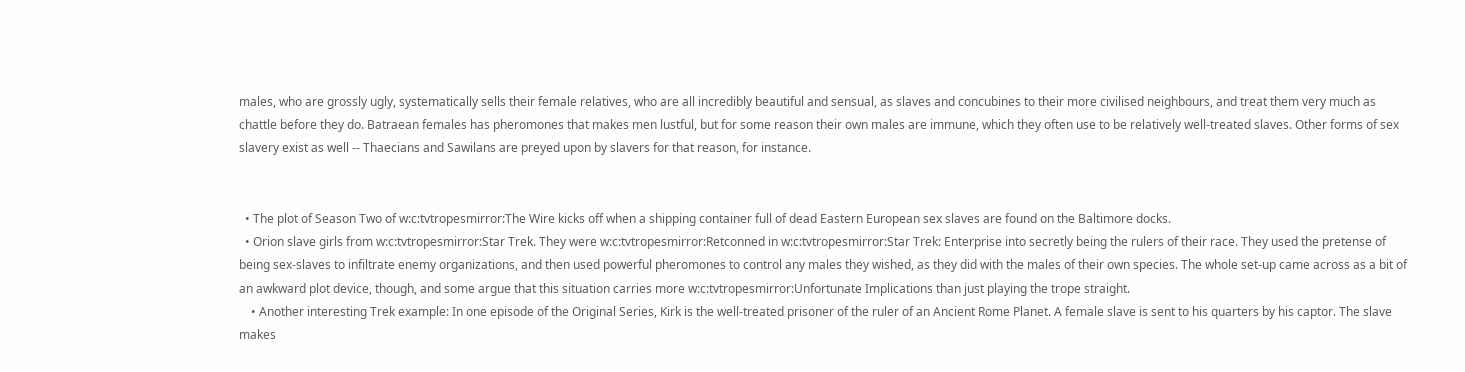males, who are grossly ugly, systematically sells their female relatives, who are all incredibly beautiful and sensual, as slaves and concubines to their more civilised neighbours, and treat them very much as chattle before they do. Batraean females has pheromones that makes men lustful, but for some reason their own males are immune, which they often use to be relatively well-treated slaves. Other forms of sex slavery exist as well -- Thaecians and Sawilans are preyed upon by slavers for that reason, for instance.


  • The plot of Season Two of w:c:tvtropesmirror:The Wire kicks off when a shipping container full of dead Eastern European sex slaves are found on the Baltimore docks.
  • Orion slave girls from w:c:tvtropesmirror:Star Trek. They were w:c:tvtropesmirror:Retconned in w:c:tvtropesmirror:Star Trek: Enterprise into secretly being the rulers of their race. They used the pretense of being sex-slaves to infiltrate enemy organizations, and then used powerful pheromones to control any males they wished, as they did with the males of their own species. The whole set-up came across as a bit of an awkward plot device, though, and some argue that this situation carries more w:c:tvtropesmirror:Unfortunate Implications than just playing the trope straight.
    • Another interesting Trek example: In one episode of the Original Series, Kirk is the well-treated prisoner of the ruler of an Ancient Rome Planet. A female slave is sent to his quarters by his captor. The slave makes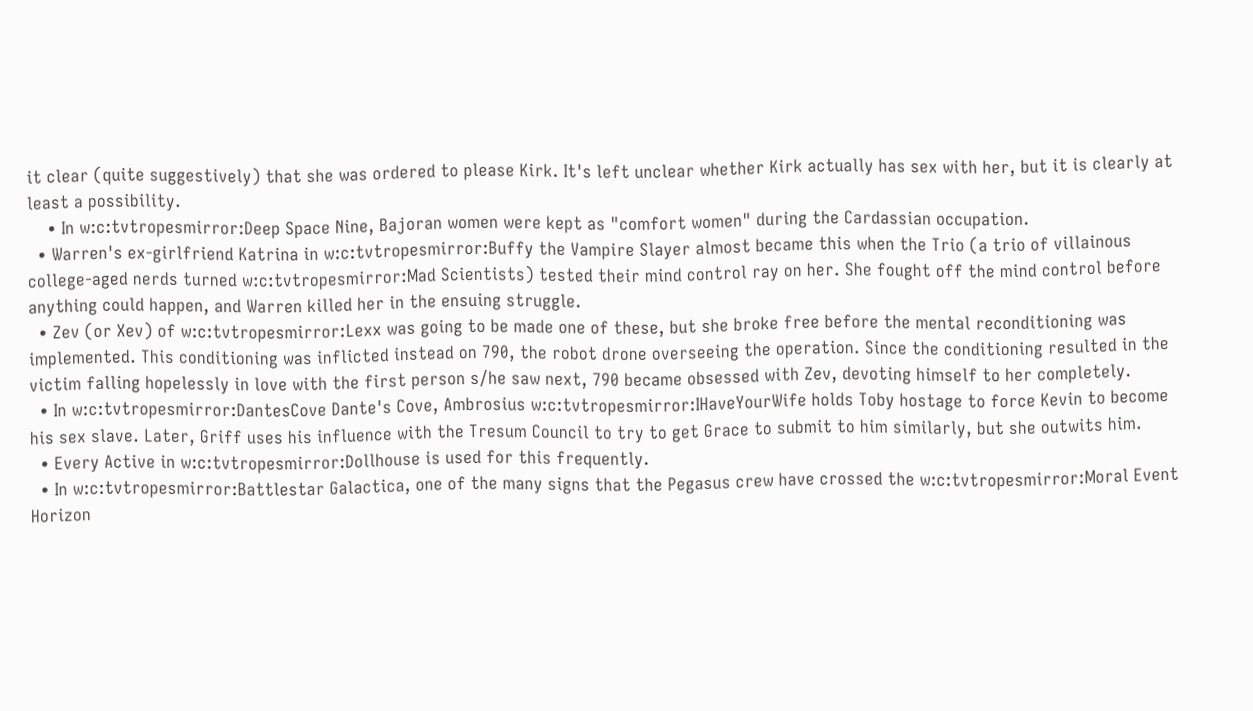it clear (quite suggestively) that she was ordered to please Kirk. It's left unclear whether Kirk actually has sex with her, but it is clearly at least a possibility.
    • In w:c:tvtropesmirror:Deep Space Nine, Bajoran women were kept as "comfort women" during the Cardassian occupation.
  • Warren's ex-girlfriend Katrina in w:c:tvtropesmirror:Buffy the Vampire Slayer almost became this when the Trio (a trio of villainous college-aged nerds turned w:c:tvtropesmirror:Mad Scientists) tested their mind control ray on her. She fought off the mind control before anything could happen, and Warren killed her in the ensuing struggle.
  • Zev (or Xev) of w:c:tvtropesmirror:Lexx was going to be made one of these, but she broke free before the mental reconditioning was implemented. This conditioning was inflicted instead on 790, the robot drone overseeing the operation. Since the conditioning resulted in the victim falling hopelessly in love with the first person s/he saw next, 790 became obsessed with Zev, devoting himself to her completely.
  • In w:c:tvtropesmirror:DantesCove Dante's Cove, Ambrosius w:c:tvtropesmirror:IHaveYourWife holds Toby hostage to force Kevin to become his sex slave. Later, Griff uses his influence with the Tresum Council to try to get Grace to submit to him similarly, but she outwits him.
  • Every Active in w:c:tvtropesmirror:Dollhouse is used for this frequently.
  • In w:c:tvtropesmirror:Battlestar Galactica, one of the many signs that the Pegasus crew have crossed the w:c:tvtropesmirror:Moral Event Horizon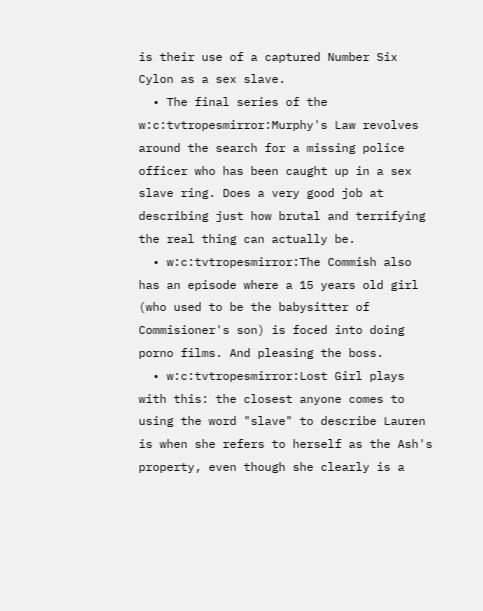is their use of a captured Number Six Cylon as a sex slave.
  • The final series of the w:c:tvtropesmirror:Murphy's Law revolves around the search for a missing police officer who has been caught up in a sex slave ring. Does a very good job at describing just how brutal and terrifying the real thing can actually be.
  • w:c:tvtropesmirror:The Commish also has an episode where a 15 years old girl (who used to be the babysitter of Commisioner's son) is foced into doing porno films. And pleasing the boss.
  • w:c:tvtropesmirror:Lost Girl plays with this: the closest anyone comes to using the word "slave" to describe Lauren is when she refers to herself as the Ash's property, even though she clearly is a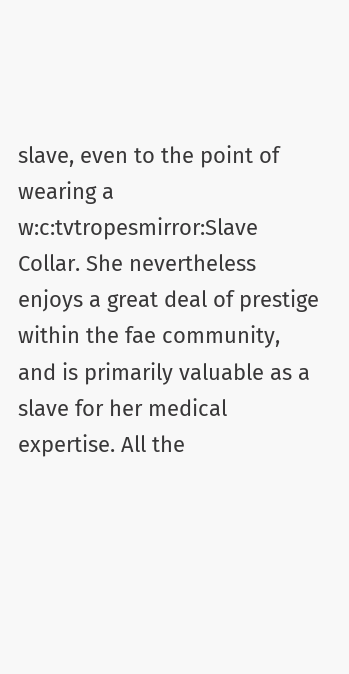slave, even to the point of wearing a w:c:tvtropesmirror:Slave Collar. She nevertheless enjoys a great deal of prestige within the fae community, and is primarily valuable as a slave for her medical expertise. All the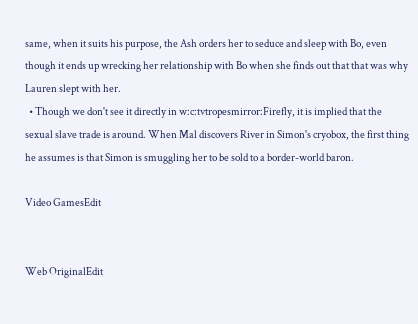same, when it suits his purpose, the Ash orders her to seduce and sleep with Bo, even though it ends up wrecking her relationship with Bo when she finds out that that was why Lauren slept with her.
  • Though we don't see it directly in w:c:tvtropesmirror:Firefly, it is implied that the sexual slave trade is around. When Mal discovers River in Simon's cryobox, the first thing he assumes is that Simon is smuggling her to be sold to a border-world baron.

Video GamesEdit


Web OriginalEdit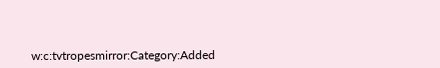w:c:tvtropesmirror:Category:Added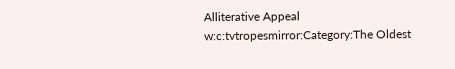Alliterative Appeal w:c:tvtropesmirror:Category:The Oldest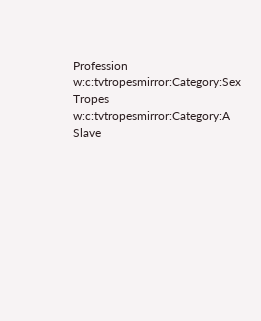Profession w:c:tvtropesmirror:Category:Sex Tropes w:c:tvtropesmirror:Category:A Slave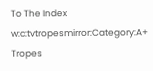To The Index w:c:tvtropesmirror:Category:A+ Tropes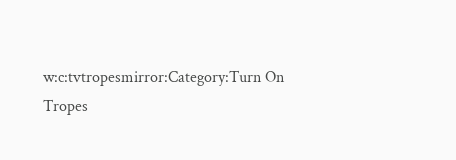w:c:tvtropesmirror:Category:Turn On Tropes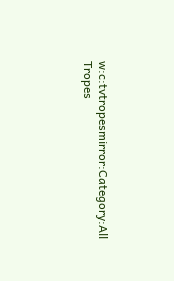w:c:tvtropesmirror:Category:All Tropes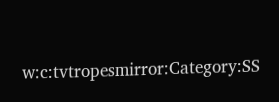w:c:tvtropesmirror:Category:SS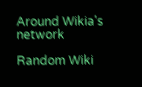Around Wikia's network

Random Wiki